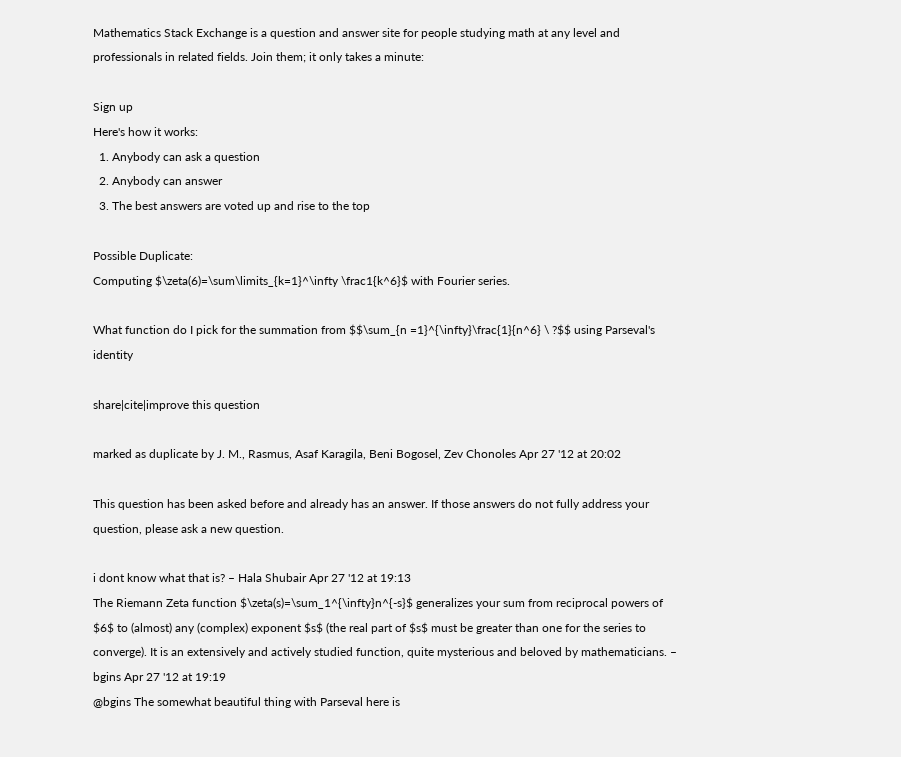Mathematics Stack Exchange is a question and answer site for people studying math at any level and professionals in related fields. Join them; it only takes a minute:

Sign up
Here's how it works:
  1. Anybody can ask a question
  2. Anybody can answer
  3. The best answers are voted up and rise to the top

Possible Duplicate:
Computing $\zeta(6)=\sum\limits_{k=1}^\infty \frac1{k^6}$ with Fourier series.

What function do I pick for the summation from $$\sum_{n =1}^{\infty}\frac{1}{n^6} \ ?$$ using Parseval's identity

share|cite|improve this question

marked as duplicate by J. M., Rasmus, Asaf Karagila, Beni Bogosel, Zev Chonoles Apr 27 '12 at 20:02

This question has been asked before and already has an answer. If those answers do not fully address your question, please ask a new question.

i dont know what that is? – Hala Shubair Apr 27 '12 at 19:13
The Riemann Zeta function $\zeta(s)=\sum_1^{\infty}n^{-s}$ generalizes your sum from reciprocal powers of $6$ to (almost) any (complex) exponent $s$ (the real part of $s$ must be greater than one for the series to converge). It is an extensively and actively studied function, quite mysterious and beloved by mathematicians. – bgins Apr 27 '12 at 19:19
@bgins The somewhat beautiful thing with Parseval here is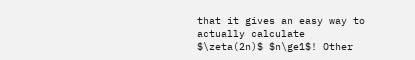that it gives an easy way to actually calculate $\zeta(2n)$ $n\ge1$! Other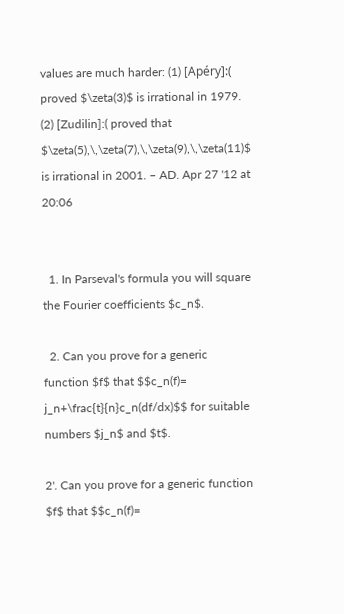values are much harder: (1) [Apéry]:( proved $\zeta(3)$ is irrational in 1979. (2) [Zudilin]:( proved that $\zeta(5),\,\zeta(7),\,\zeta(9),\,\zeta(11)$ is irrational in 2001. – AD. Apr 27 '12 at 20:06


  1. In Parseval's formula you will square the Fourier coefficients $c_n$.

  2. Can you prove for a generic function $f$ that $$c_n(f)= j_n+\frac{t}{n}c_n(df/dx)$$ for suitable numbers $j_n$ and $t$.

2'. Can you prove for a generic function $f$ that $$c_n(f)=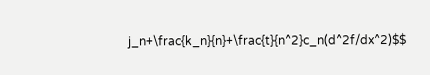j_n+\frac{k_n}{n}+\frac{t}{n^2}c_n(d^2f/dx^2)$$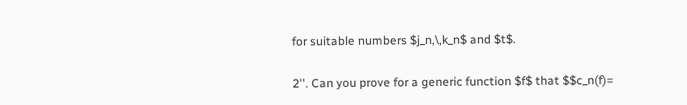for suitable numbers $j_n,\,k_n$ and $t$.

2''. Can you prove for a generic function $f$ that $$c_n(f)=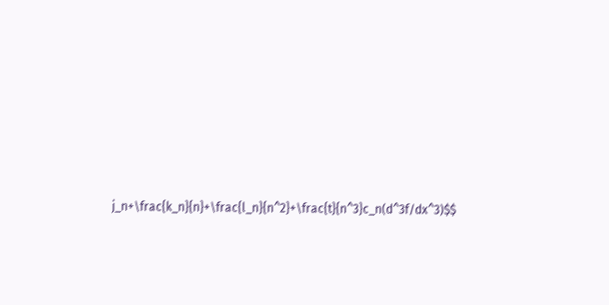j_n+\frac{k_n}{n}+\frac{l_n}{n^2}+\frac{t}{n^3}c_n(d^3f/dx^3)$$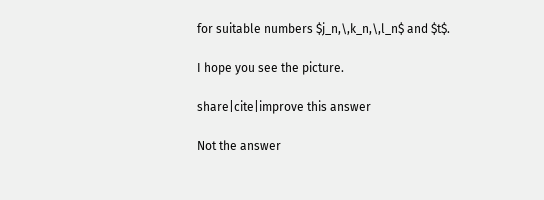for suitable numbers $j_n,\,k_n,\,l_n$ and $t$.

I hope you see the picture.

share|cite|improve this answer

Not the answer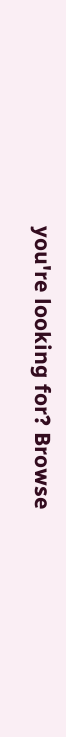you're looking for? Browse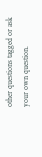other questions tagged or ask your own question.